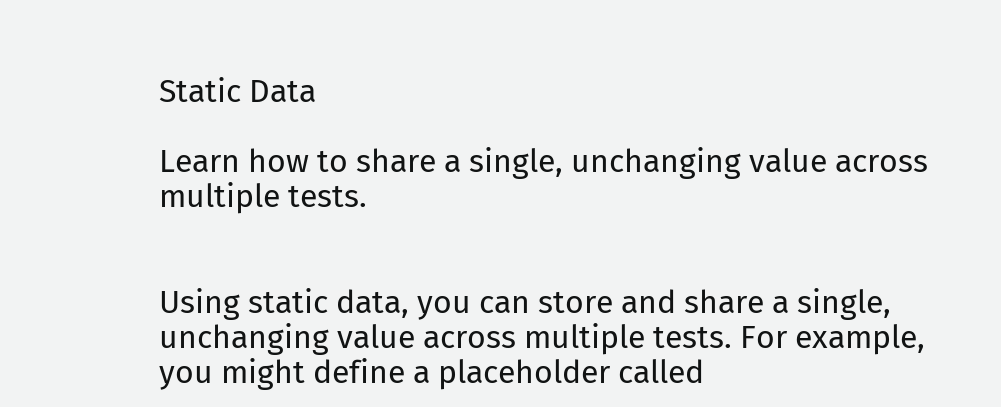Static Data

Learn how to share a single, unchanging value across multiple tests.


Using static data, you can store and share a single, unchanging value across multiple tests. For example, you might define a placeholder called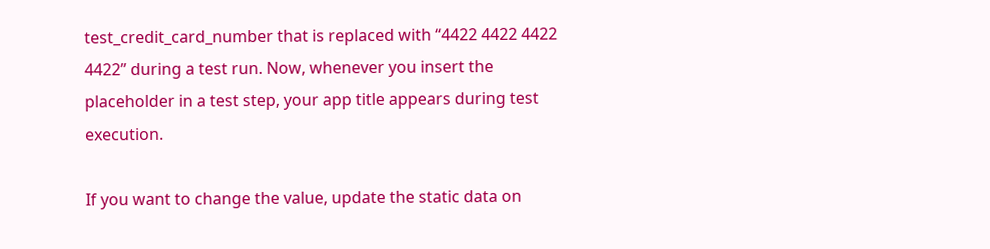test_credit_card_number that is replaced with “4422 4422 4422 4422” during a test run. Now, whenever you insert the placeholder in a test step, your app title appears during test execution.

If you want to change the value, update the static data on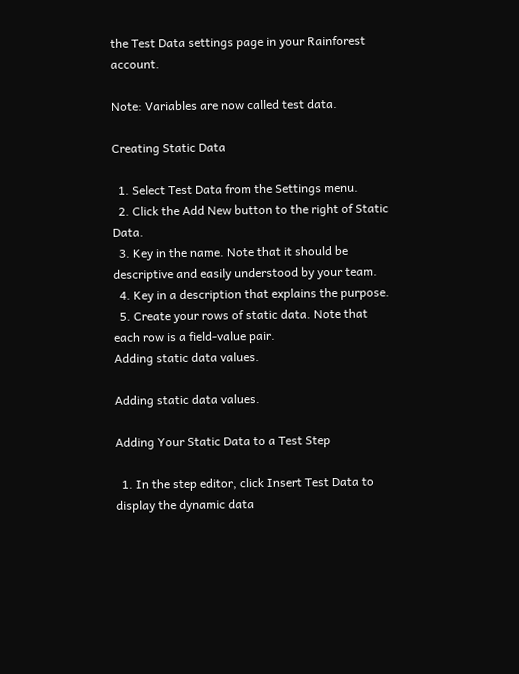the Test Data settings page in your Rainforest account.

Note: Variables are now called test data.

Creating Static Data

  1. Select Test Data from the Settings menu.
  2. Click the Add New button to the right of Static Data.
  3. Key in the name. Note that it should be descriptive and easily understood by your team.
  4. Key in a description that explains the purpose.
  5. Create your rows of static data. Note that each row is a field-value pair.
Adding static data values.

Adding static data values.

Adding Your Static Data to a Test Step

  1. In the step editor, click Insert Test Data to display the dynamic data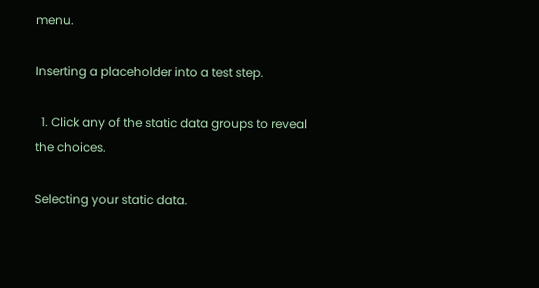menu.

Inserting a placeholder into a test step.

  1. Click any of the static data groups to reveal the choices.

Selecting your static data.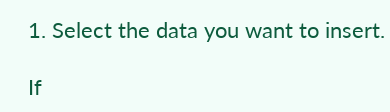1. Select the data you want to insert.

If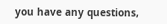you have any questions,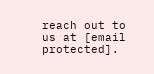reach out to us at [email protected].